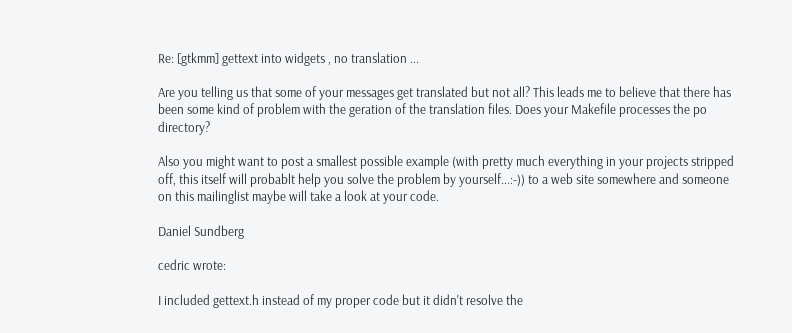Re: [gtkmm] gettext into widgets , no translation ...

Are you telling us that some of your messages get translated but not all? This leads me to believe that there has been some kind of problem with the geration of the translation files. Does your Makefile processes the po directory?

Also you might want to post a smallest possible example (with pretty much everything in your projects stripped off, this itself will probablt help you solve the problem by yourself...:-)) to a web site somewhere and someone on this mailinglist maybe will take a look at your code.

Daniel Sundberg

cedric wrote:

I included gettext.h instead of my proper code but it didn't resolve the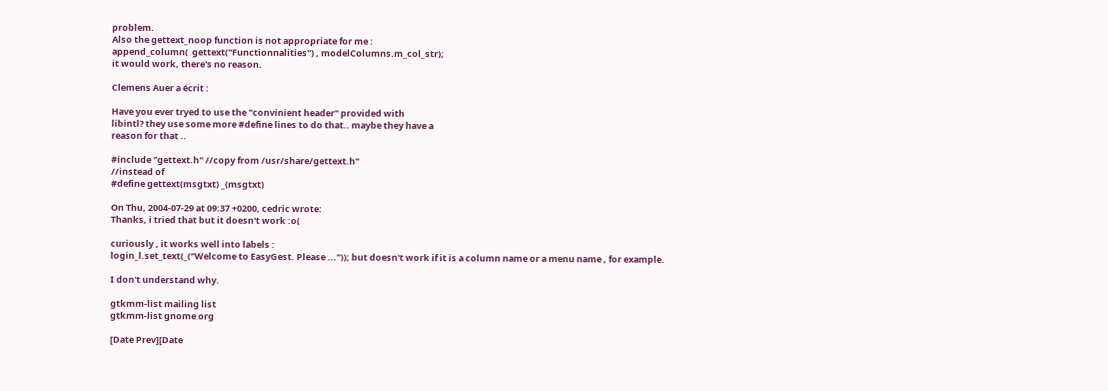problem.
Also the gettext_noop function is not appropriate for me :
append_column(  gettext("Functionnalities") , modelColumns.m_col_str);
it would work, there's no reason.

Clemens Auer a écrit :

Have you ever tryed to use the "convinient header" provided with
libintl? they use some more #define lines to do that.. maybe they have a
reason for that ..

#include "gettext.h" //copy from /usr/share/gettext.h"
//instead of
#define gettext(msgtxt) _(msgtxt)

On Thu, 2004-07-29 at 09:37 +0200, cedric wrote:
Thanks, i tried that but it doesn't work :o(

curiously , it works well into labels :
login_l.set_text(_("Welcome to EasyGest. Please ...")); but doesn't work if it is a column name or a menu name , for example.

I don't understand why.

gtkmm-list mailing list
gtkmm-list gnome org

[Date Prev][Date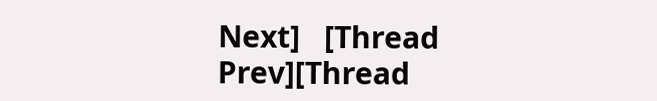Next]   [Thread Prev][Thread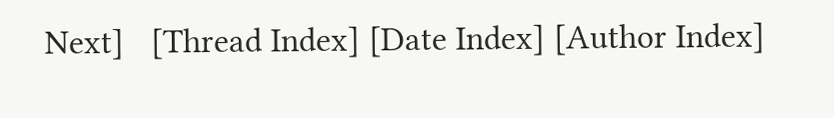Next]   [Thread Index] [Date Index] [Author Index]